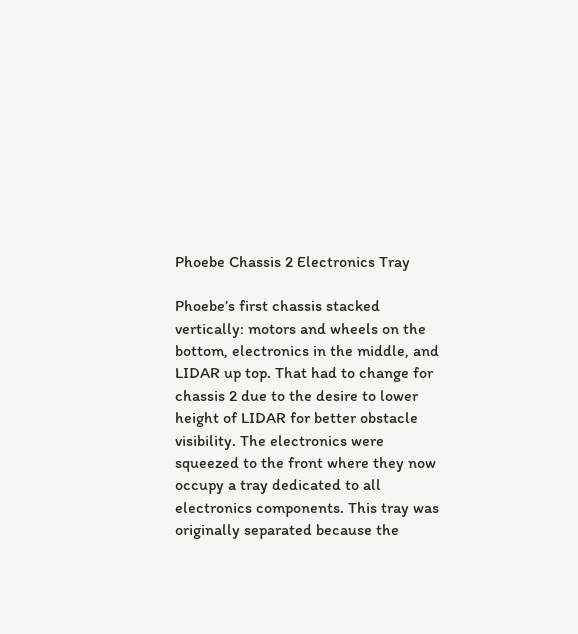Phoebe Chassis 2 Electronics Tray

Phoebe’s first chassis stacked vertically: motors and wheels on the bottom, electronics in the middle, and LIDAR up top. That had to change for chassis 2 due to the desire to lower height of LIDAR for better obstacle visibility. The electronics were squeezed to the front where they now occupy a tray dedicated to all electronics components. This tray was originally separated because the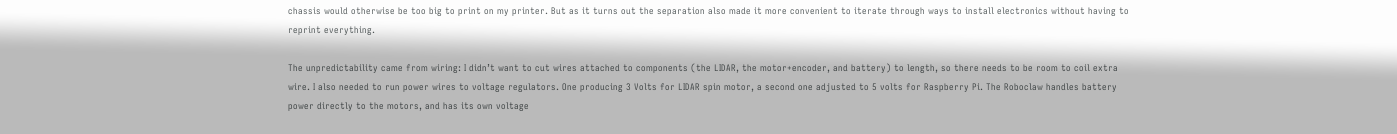chassis would otherwise be too big to print on my printer. But as it turns out the separation also made it more convenient to iterate through ways to install electronics without having to reprint everything.

The unpredictability came from wiring: I didn’t want to cut wires attached to components (the LIDAR, the motor+encoder, and battery) to length, so there needs to be room to coil extra wire. I also needed to run power wires to voltage regulators. One producing 3 Volts for LIDAR spin motor, a second one adjusted to 5 volts for Raspberry Pi. The Roboclaw handles battery power directly to the motors, and has its own voltage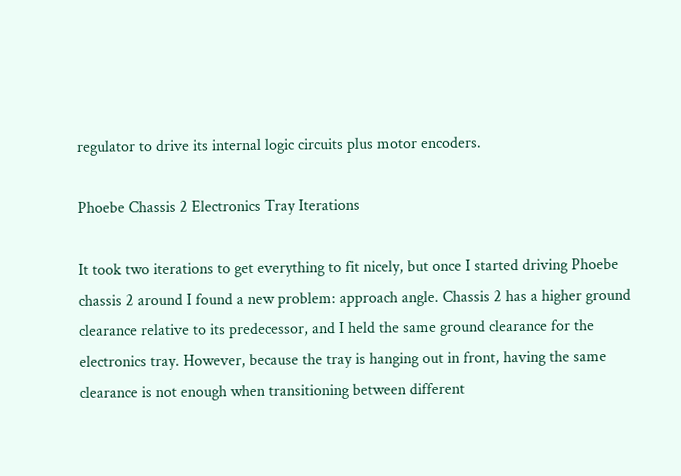regulator to drive its internal logic circuits plus motor encoders.

Phoebe Chassis 2 Electronics Tray Iterations

It took two iterations to get everything to fit nicely, but once I started driving Phoebe chassis 2 around I found a new problem: approach angle. Chassis 2 has a higher ground clearance relative to its predecessor, and I held the same ground clearance for the electronics tray. However, because the tray is hanging out in front, having the same clearance is not enough when transitioning between different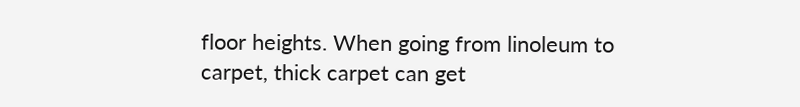floor heights. When going from linoleum to carpet, thick carpet can get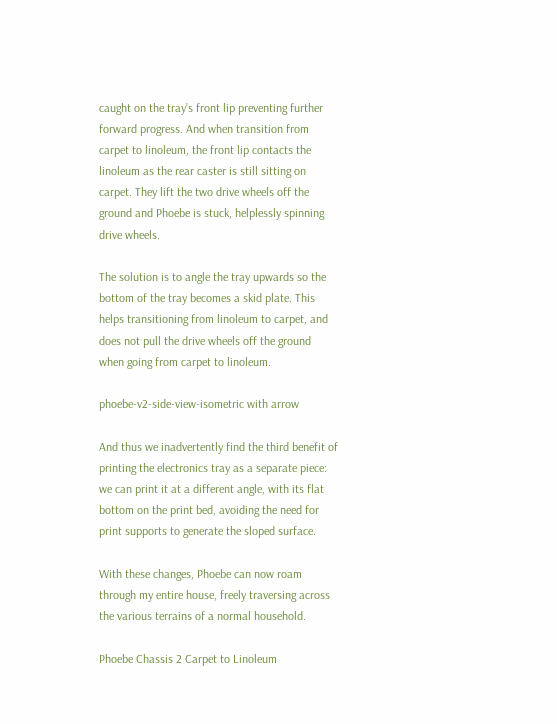caught on the tray’s front lip preventing further forward progress. And when transition from carpet to linoleum, the front lip contacts the linoleum as the rear caster is still sitting on carpet. They lift the two drive wheels off the ground and Phoebe is stuck, helplessly spinning drive wheels.

The solution is to angle the tray upwards so the bottom of the tray becomes a skid plate. This helps transitioning from linoleum to carpet, and does not pull the drive wheels off the ground when going from carpet to linoleum.

phoebe-v2-side-view-isometric with arrow

And thus we inadvertently find the third benefit of printing the electronics tray as a separate piece: we can print it at a different angle, with its flat bottom on the print bed, avoiding the need for print supports to generate the sloped surface.

With these changes, Phoebe can now roam through my entire house, freely traversing across the various terrains of a normal household.

Phoebe Chassis 2 Carpet to Linoleum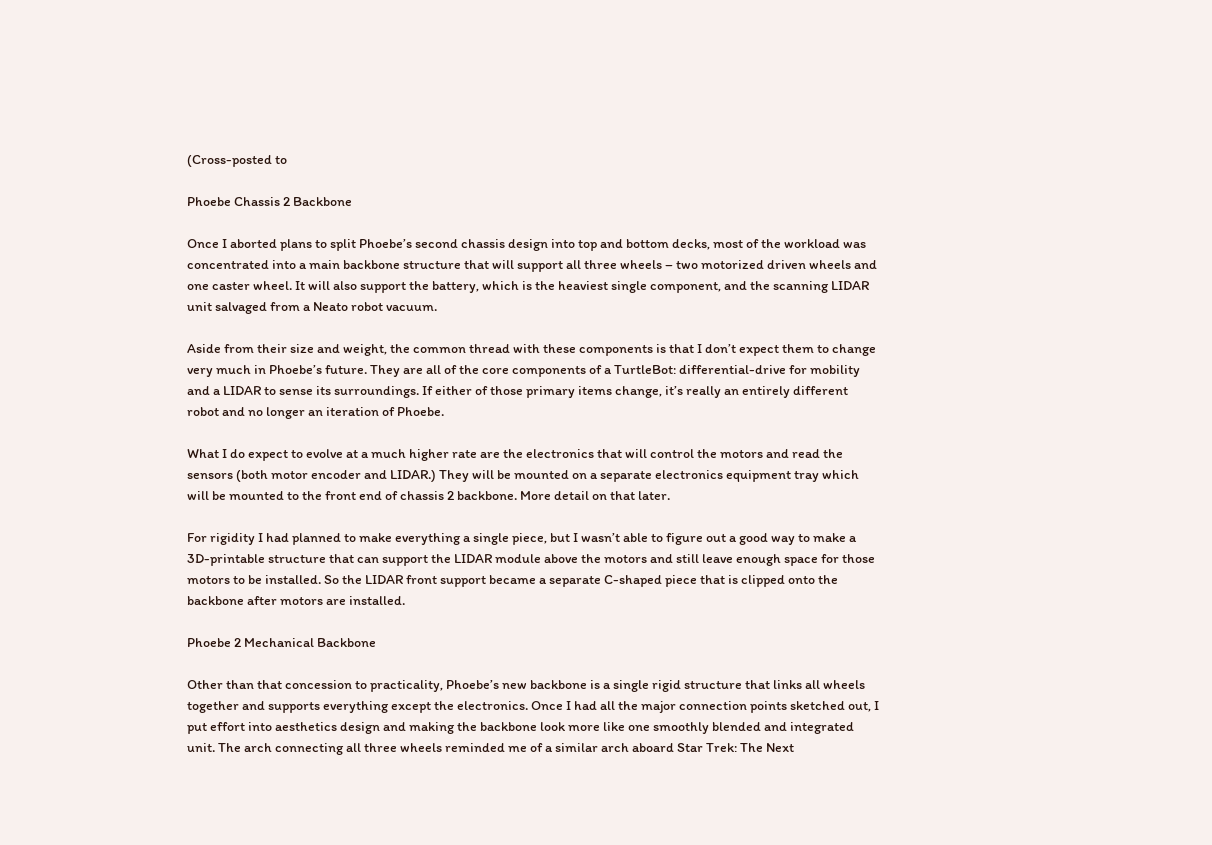(Cross-posted to

Phoebe Chassis 2 Backbone

Once I aborted plans to split Phoebe’s second chassis design into top and bottom decks, most of the workload was concentrated into a main backbone structure that will support all three wheels – two motorized driven wheels and one caster wheel. It will also support the battery, which is the heaviest single component, and the scanning LIDAR unit salvaged from a Neato robot vacuum.

Aside from their size and weight, the common thread with these components is that I don’t expect them to change very much in Phoebe’s future. They are all of the core components of a TurtleBot: differential-drive for mobility and a LIDAR to sense its surroundings. If either of those primary items change, it’s really an entirely different robot and no longer an iteration of Phoebe.

What I do expect to evolve at a much higher rate are the electronics that will control the motors and read the sensors (both motor encoder and LIDAR.) They will be mounted on a separate electronics equipment tray which will be mounted to the front end of chassis 2 backbone. More detail on that later.

For rigidity I had planned to make everything a single piece, but I wasn’t able to figure out a good way to make a 3D-printable structure that can support the LIDAR module above the motors and still leave enough space for those motors to be installed. So the LIDAR front support became a separate C-shaped piece that is clipped onto the backbone after motors are installed.

Phoebe 2 Mechanical Backbone

Other than that concession to practicality, Phoebe’s new backbone is a single rigid structure that links all wheels together and supports everything except the electronics. Once I had all the major connection points sketched out, I put effort into aesthetics design and making the backbone look more like one smoothly blended and integrated unit. The arch connecting all three wheels reminded me of a similar arch aboard Star Trek: The Next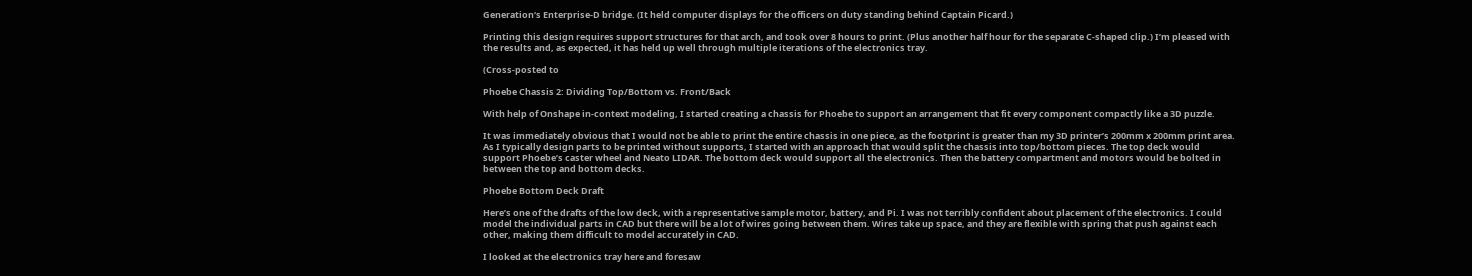Generation‘s Enterprise-D bridge. (It held computer displays for the officers on duty standing behind Captain Picard.)

Printing this design requires support structures for that arch, and took over 8 hours to print. (Plus another half hour for the separate C-shaped clip.) I’m pleased with the results and, as expected, it has held up well through multiple iterations of the electronics tray.

(Cross-posted to

Phoebe Chassis 2: Dividing Top/Bottom vs. Front/Back

With help of Onshape in-context modeling, I started creating a chassis for Phoebe to support an arrangement that fit every component compactly like a 3D puzzle.

It was immediately obvious that I would not be able to print the entire chassis in one piece, as the footprint is greater than my 3D printer’s 200mm x 200mm print area. As I typically design parts to be printed without supports, I started with an approach that would split the chassis into top/bottom pieces. The top deck would support Phoebe’s caster wheel and Neato LIDAR. The bottom deck would support all the electronics. Then the battery compartment and motors would be bolted in between the top and bottom decks.

Phoebe Bottom Deck Draft

Here’s one of the drafts of the low deck, with a representative sample motor, battery, and Pi. I was not terribly confident about placement of the electronics. I could model the individual parts in CAD but there will be a lot of wires going between them. Wires take up space, and they are flexible with spring that push against each other, making them difficult to model accurately in CAD.

I looked at the electronics tray here and foresaw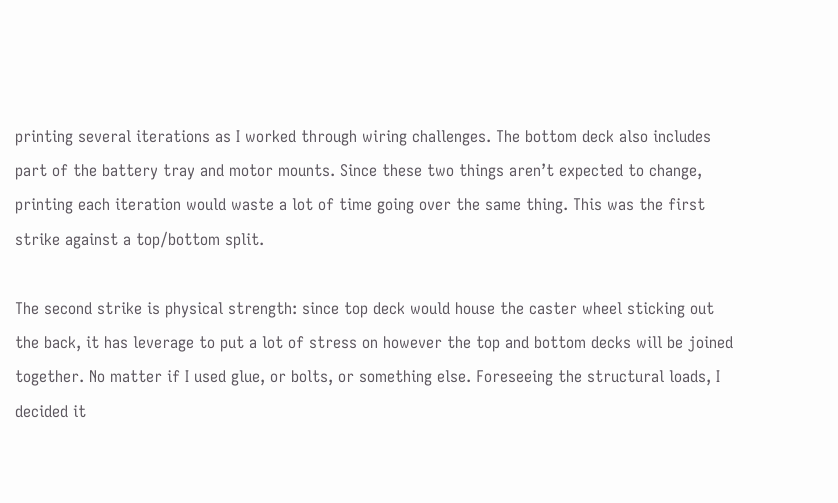printing several iterations as I worked through wiring challenges. The bottom deck also includes part of the battery tray and motor mounts. Since these two things aren’t expected to change, printing each iteration would waste a lot of time going over the same thing. This was the first strike against a top/bottom split.

The second strike is physical strength: since top deck would house the caster wheel sticking out the back, it has leverage to put a lot of stress on however the top and bottom decks will be joined together. No matter if I used glue, or bolts, or something else. Foreseeing the structural loads, I decided it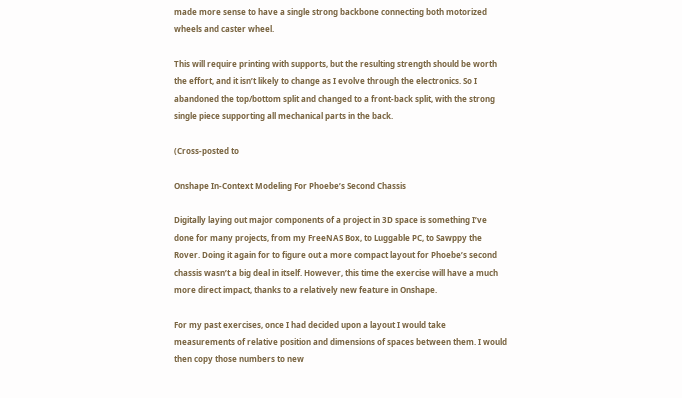made more sense to have a single strong backbone connecting both motorized wheels and caster wheel.

This will require printing with supports, but the resulting strength should be worth the effort, and it isn’t likely to change as I evolve through the electronics. So I abandoned the top/bottom split and changed to a front-back split, with the strong single piece supporting all mechanical parts in the back.

(Cross-posted to

Onshape In-Context Modeling For Phoebe’s Second Chassis

Digitally laying out major components of a project in 3D space is something I’ve done for many projects, from my FreeNAS Box, to Luggable PC, to Sawppy the Rover. Doing it again for to figure out a more compact layout for Phoebe’s second chassis wasn’t a big deal in itself. However, this time the exercise will have a much more direct impact, thanks to a relatively new feature in Onshape.

For my past exercises, once I had decided upon a layout I would take measurements of relative position and dimensions of spaces between them. I would then copy those numbers to new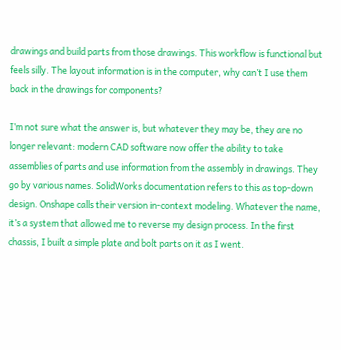drawings and build parts from those drawings. This workflow is functional but feels silly. The layout information is in the computer, why can’t I use them back in the drawings for components?

I’m not sure what the answer is, but whatever they may be, they are no longer relevant: modern CAD software now offer the ability to take assemblies of parts and use information from the assembly in drawings. They go by various names. SolidWorks documentation refers to this as top-down design. Onshape calls their version in-context modeling. Whatever the name, it’s a system that allowed me to reverse my design process. In the first chassis, I built a simple plate and bolt parts on it as I went.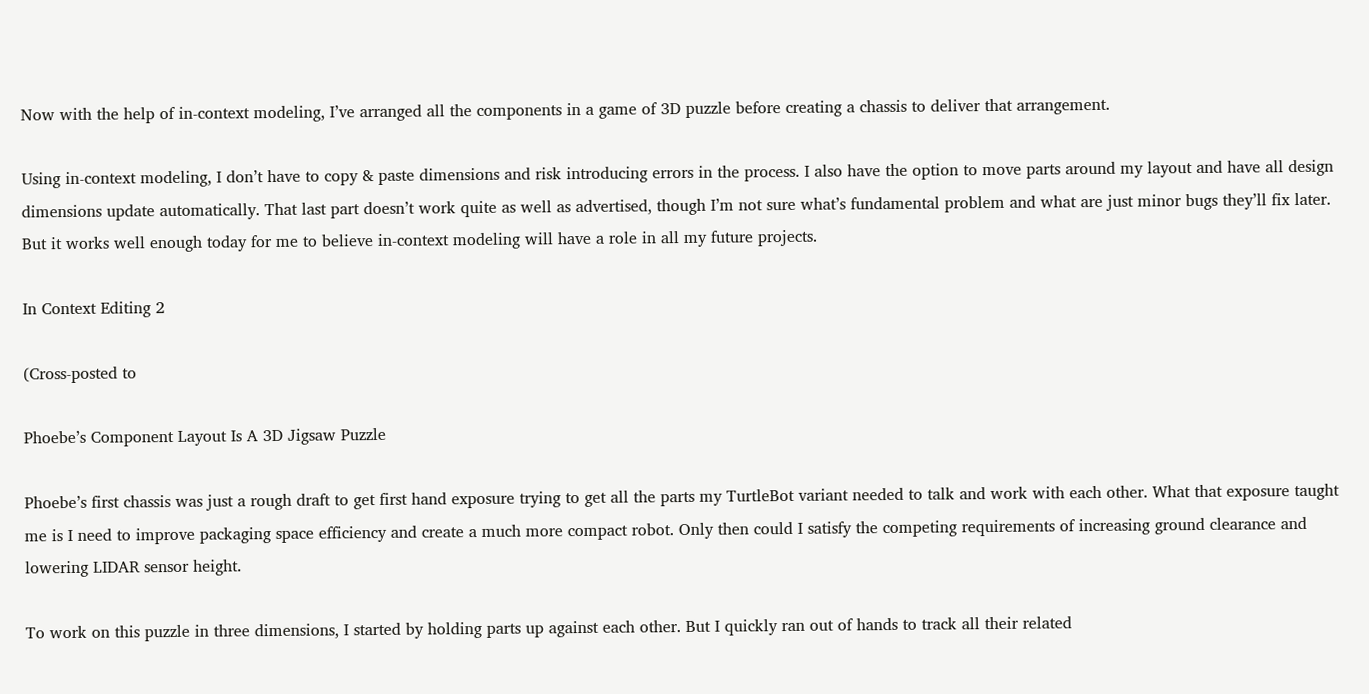Now with the help of in-context modeling, I’ve arranged all the components in a game of 3D puzzle before creating a chassis to deliver that arrangement.

Using in-context modeling, I don’t have to copy & paste dimensions and risk introducing errors in the process. I also have the option to move parts around my layout and have all design dimensions update automatically. That last part doesn’t work quite as well as advertised, though I’m not sure what’s fundamental problem and what are just minor bugs they’ll fix later. But it works well enough today for me to believe in-context modeling will have a role in all my future projects.

In Context Editing 2

(Cross-posted to

Phoebe’s Component Layout Is A 3D Jigsaw Puzzle

Phoebe’s first chassis was just a rough draft to get first hand exposure trying to get all the parts my TurtleBot variant needed to talk and work with each other. What that exposure taught me is I need to improve packaging space efficiency and create a much more compact robot. Only then could I satisfy the competing requirements of increasing ground clearance and lowering LIDAR sensor height.

To work on this puzzle in three dimensions, I started by holding parts up against each other. But I quickly ran out of hands to track all their related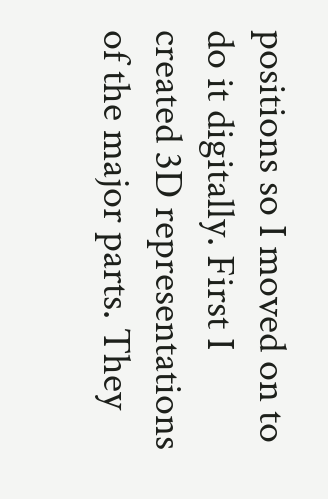positions so I moved on to do it digitally. First I created 3D representations of the major parts. They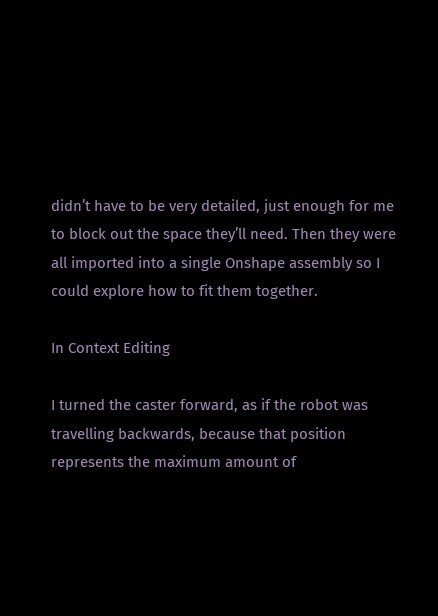didn’t have to be very detailed, just enough for me to block out the space they’ll need. Then they were all imported into a single Onshape assembly so I could explore how to fit them together.

In Context Editing

I turned the caster forward, as if the robot was travelling backwards, because that position represents the maximum amount of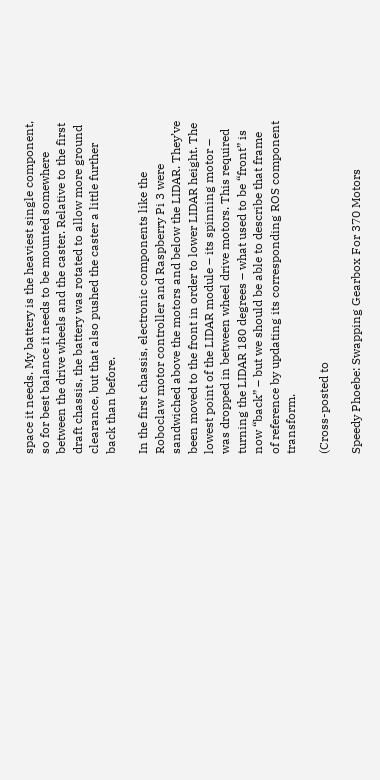space it needs. My battery is the heaviest single component, so for best balance it needs to be mounted somewhere between the drive wheels and the caster. Relative to the first draft chassis, the battery was rotated to allow more ground clearance, but that also pushed the caster a little further back than before.

In the first chassis, electronic components like the Roboclaw motor controller and Raspberry Pi 3 were sandwiched above the motors and below the LIDAR. They’ve been moved to the front in order to lower LIDAR height. The lowest point of the LIDAR module – its spinning motor – was dropped in between wheel drive motors. This required turning the LIDAR 180 degrees – what used to be “front” is now “back” – but we should be able to describe that frame of reference by updating its corresponding ROS component transform.

(Cross-posted to

Speedy Phoebe: Swapping Gearbox For 370 Motors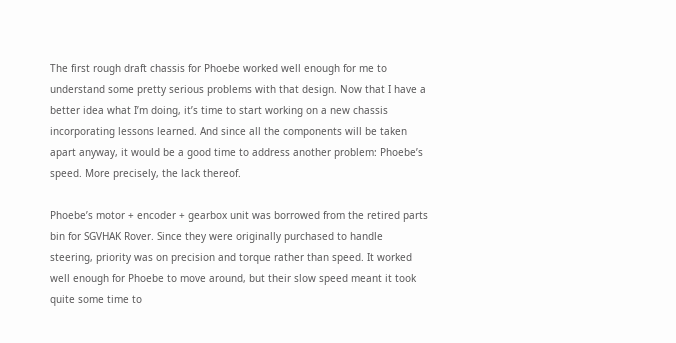The first rough draft chassis for Phoebe worked well enough for me to understand some pretty serious problems with that design. Now that I have a better idea what I’m doing, it’s time to start working on a new chassis incorporating lessons learned. And since all the components will be taken apart anyway, it would be a good time to address another problem: Phoebe’s speed. More precisely, the lack thereof.

Phoebe’s motor + encoder + gearbox unit was borrowed from the retired parts bin for SGVHAK Rover. Since they were originally purchased to handle steering, priority was on precision and torque rather than speed. It worked well enough for Phoebe to move around, but their slow speed meant it took quite some time to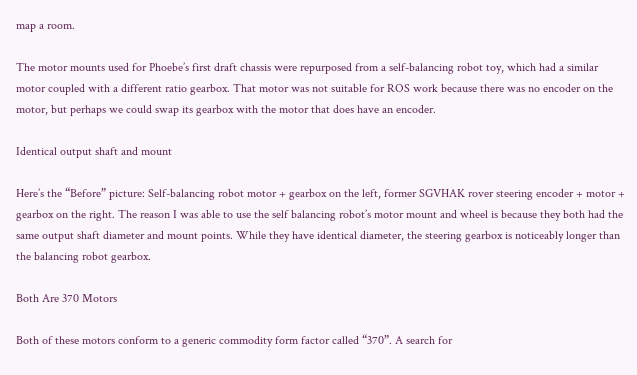map a room.

The motor mounts used for Phoebe’s first draft chassis were repurposed from a self-balancing robot toy, which had a similar motor coupled with a different ratio gearbox. That motor was not suitable for ROS work because there was no encoder on the motor, but perhaps we could swap its gearbox with the motor that does have an encoder.

Identical output shaft and mount

Here’s the “Before” picture: Self-balancing robot motor + gearbox on the left, former SGVHAK rover steering encoder + motor + gearbox on the right. The reason I was able to use the self balancing robot’s motor mount and wheel is because they both had the same output shaft diameter and mount points. While they have identical diameter, the steering gearbox is noticeably longer than the balancing robot gearbox.

Both Are 370 Motors

Both of these motors conform to a generic commodity form factor called “370”. A search for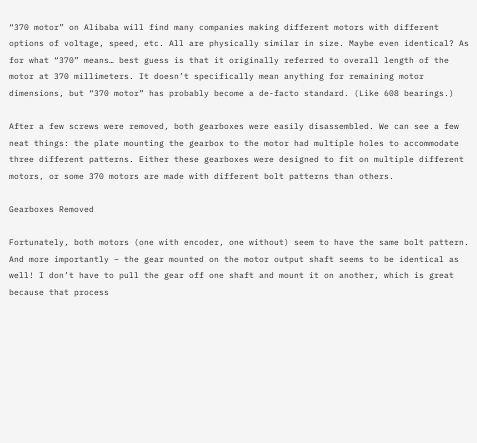“370 motor” on Alibaba will find many companies making different motors with different options of voltage, speed, etc. All are physically similar in size. Maybe even identical? As for what “370” means… best guess is that it originally referred to overall length of the motor at 370 millimeters. It doesn’t specifically mean anything for remaining motor dimensions, but “370 motor” has probably become a de-facto standard. (Like 608 bearings.)

After a few screws were removed, both gearboxes were easily disassembled. We can see a few neat things: the plate mounting the gearbox to the motor had multiple holes to accommodate three different patterns. Either these gearboxes were designed to fit on multiple different motors, or some 370 motors are made with different bolt patterns than others.

Gearboxes Removed

Fortunately, both motors (one with encoder, one without) seem to have the same bolt pattern. And more importantly – the gear mounted on the motor output shaft seems to be identical as well! I don’t have to pull the gear off one shaft and mount it on another, which is great because that process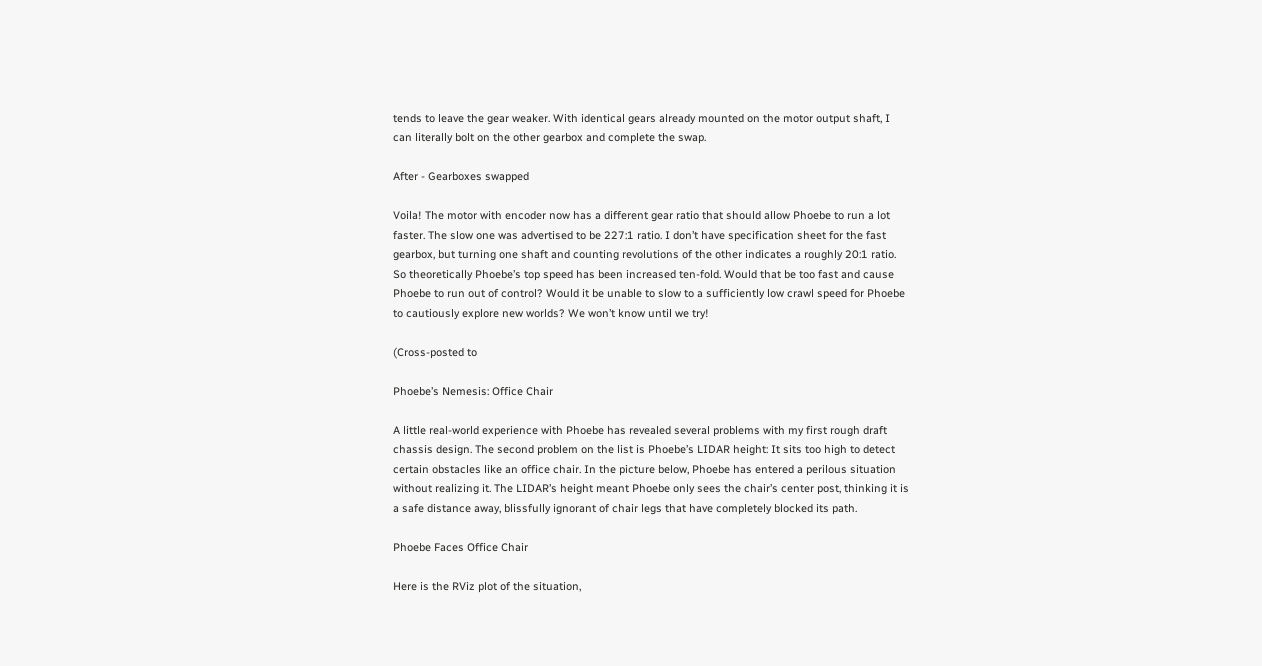tends to leave the gear weaker. With identical gears already mounted on the motor output shaft, I can literally bolt on the other gearbox and complete the swap.

After - Gearboxes swapped

Voila! The motor with encoder now has a different gear ratio that should allow Phoebe to run a lot faster. The slow one was advertised to be 227:1 ratio. I don’t have specification sheet for the fast gearbox, but turning one shaft and counting revolutions of the other indicates a roughly 20:1 ratio. So theoretically Phoebe’s top speed has been increased ten-fold. Would that be too fast and cause Phoebe to run out of control? Would it be unable to slow to a sufficiently low crawl speed for Phoebe to cautiously explore new worlds? We won’t know until we try!

(Cross-posted to

Phoebe’s Nemesis: Office Chair

A little real-world experience with Phoebe has revealed several problems with my first rough draft chassis design. The second problem on the list is Phoebe’s LIDAR height: It sits too high to detect certain obstacles like an office chair. In the picture below, Phoebe has entered a perilous situation without realizing it. The LIDAR’s height meant Phoebe only sees the chair’s center post, thinking it is a safe distance away, blissfully ignorant of chair legs that have completely blocked its path.

Phoebe Faces Office Chair

Here is the RViz plot of the situation,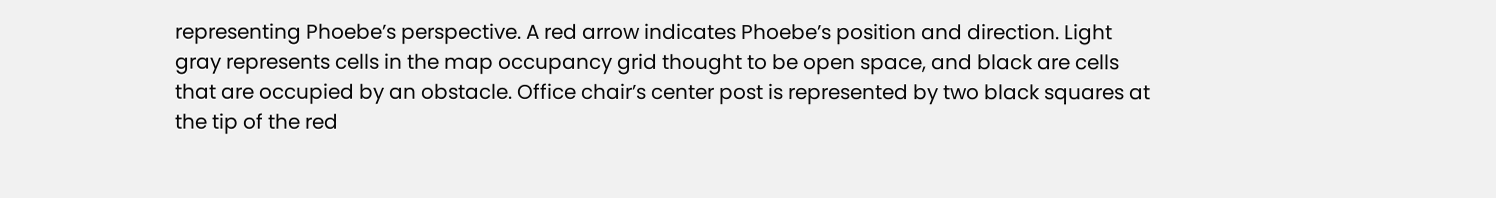representing Phoebe’s perspective. A red arrow indicates Phoebe’s position and direction. Light gray represents cells in the map occupancy grid thought to be open space, and black are cells that are occupied by an obstacle. Office chair’s center post is represented by two black squares at the tip of the red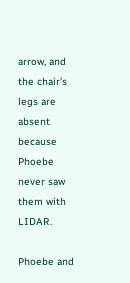arrow, and the chair’s legs are absent because Phoebe never saw them with LIDAR.

Phoebe and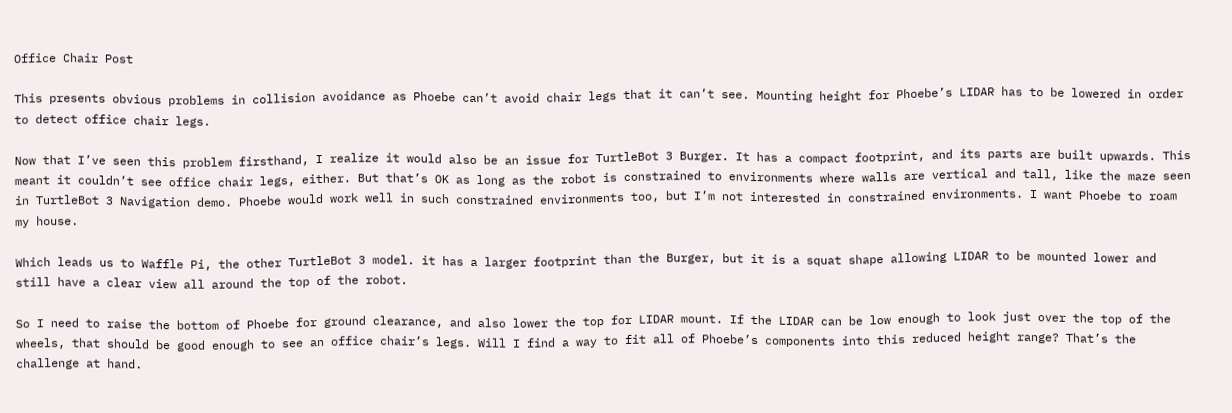Office Chair Post

This presents obvious problems in collision avoidance as Phoebe can’t avoid chair legs that it can’t see. Mounting height for Phoebe’s LIDAR has to be lowered in order to detect office chair legs.

Now that I’ve seen this problem firsthand, I realize it would also be an issue for TurtleBot 3 Burger. It has a compact footprint, and its parts are built upwards. This meant it couldn’t see office chair legs, either. But that’s OK as long as the robot is constrained to environments where walls are vertical and tall, like the maze seen in TurtleBot 3 Navigation demo. Phoebe would work well in such constrained environments too, but I’m not interested in constrained environments. I want Phoebe to roam my house.

Which leads us to Waffle Pi, the other TurtleBot 3 model. it has a larger footprint than the Burger, but it is a squat shape allowing LIDAR to be mounted lower and still have a clear view all around the top of the robot.

So I need to raise the bottom of Phoebe for ground clearance, and also lower the top for LIDAR mount. If the LIDAR can be low enough to look just over the top of the wheels, that should be good enough to see an office chair’s legs. Will I find a way to fit all of Phoebe’s components into this reduced height range? That’s the challenge at hand.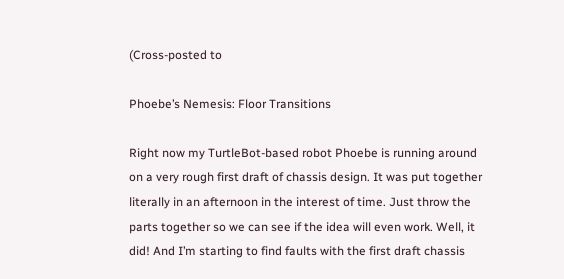(Cross-posted to

Phoebe’s Nemesis: Floor Transitions

Right now my TurtleBot-based robot Phoebe is running around on a very rough first draft of chassis design. It was put together literally in an afternoon in the interest of time. Just throw the parts together so we can see if the idea will even work. Well, it did! And I’m starting to find faults with the first draft chassis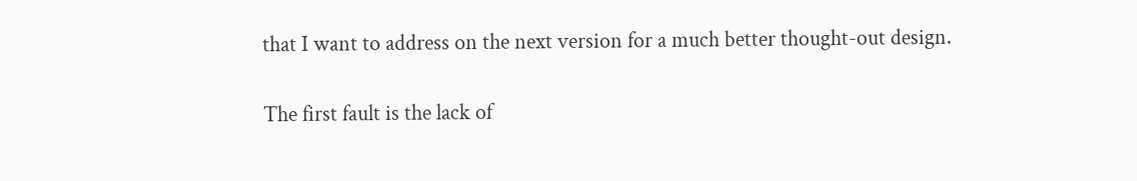that I want to address on the next version for a much better thought-out design.

The first fault is the lack of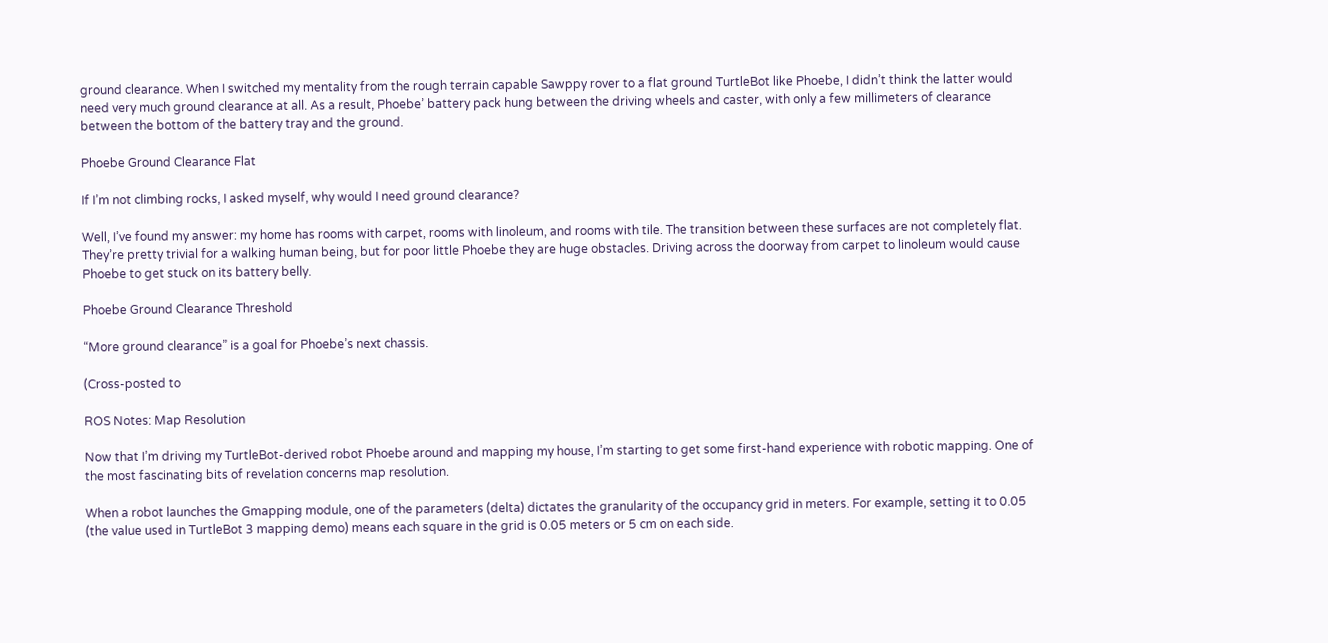ground clearance. When I switched my mentality from the rough terrain capable Sawppy rover to a flat ground TurtleBot like Phoebe, I didn’t think the latter would need very much ground clearance at all. As a result, Phoebe’ battery pack hung between the driving wheels and caster, with only a few millimeters of clearance between the bottom of the battery tray and the ground.

Phoebe Ground Clearance Flat

If I’m not climbing rocks, I asked myself, why would I need ground clearance?

Well, I’ve found my answer: my home has rooms with carpet, rooms with linoleum, and rooms with tile. The transition between these surfaces are not completely flat. They’re pretty trivial for a walking human being, but for poor little Phoebe they are huge obstacles. Driving across the doorway from carpet to linoleum would cause Phoebe to get stuck on its battery belly.

Phoebe Ground Clearance Threshold

“More ground clearance” is a goal for Phoebe’s next chassis.

(Cross-posted to

ROS Notes: Map Resolution

Now that I’m driving my TurtleBot-derived robot Phoebe around and mapping my house, I’m starting to get some first-hand experience with robotic mapping. One of the most fascinating bits of revelation concerns map resolution.

When a robot launches the Gmapping module, one of the parameters (delta) dictates the granularity of the occupancy grid in meters. For example, setting it to 0.05 (the value used in TurtleBot 3 mapping demo) means each square in the grid is 0.05 meters or 5 cm on each side.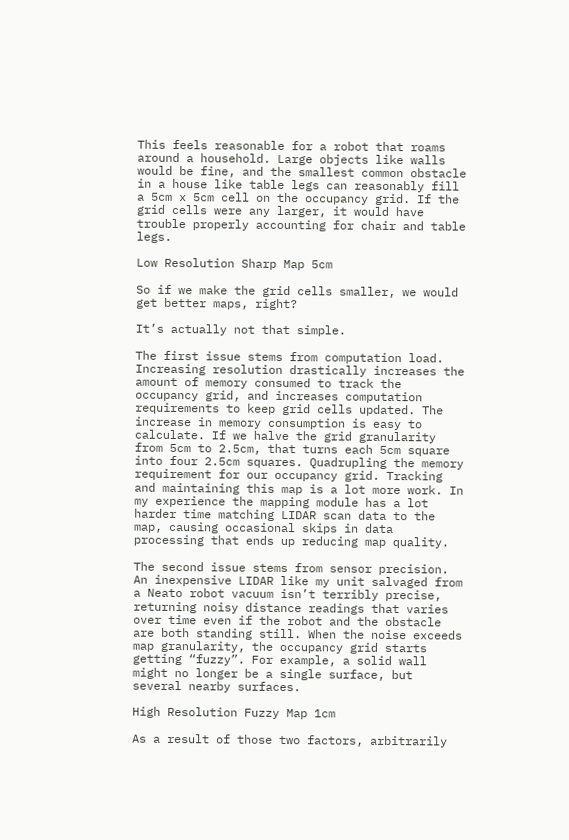This feels reasonable for a robot that roams around a household. Large objects like walls would be fine, and the smallest common obstacle in a house like table legs can reasonably fill a 5cm x 5cm cell on the occupancy grid. If the grid cells were any larger, it would have trouble properly accounting for chair and table legs.

Low Resolution Sharp Map 5cm

So if we make the grid cells smaller, we would get better maps, right?

It’s actually not that simple.

The first issue stems from computation load. Increasing resolution drastically increases the amount of memory consumed to track the occupancy grid, and increases computation requirements to keep grid cells updated. The increase in memory consumption is easy to calculate. If we halve the grid granularity from 5cm to 2.5cm, that turns each 5cm square into four 2.5cm squares. Quadrupling the memory requirement for our occupancy grid. Tracking and maintaining this map is a lot more work. In my experience the mapping module has a lot harder time matching LIDAR scan data to the map, causing occasional skips in data processing that ends up reducing map quality.

The second issue stems from sensor precision. An inexpensive LIDAR like my unit salvaged from a Neato robot vacuum isn’t terribly precise, returning noisy distance readings that varies over time even if the robot and the obstacle are both standing still. When the noise exceeds map granularity, the occupancy grid starts getting “fuzzy”. For example, a solid wall might no longer be a single surface, but several nearby surfaces.

High Resolution Fuzzy Map 1cm

As a result of those two factors, arbitrarily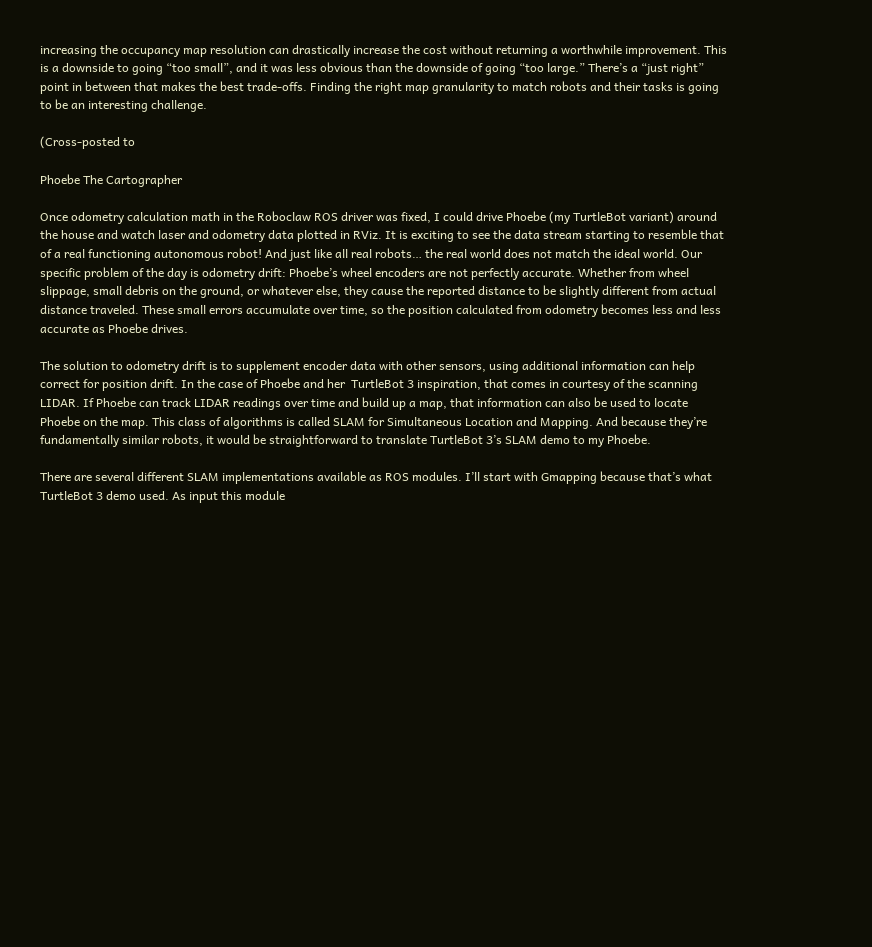increasing the occupancy map resolution can drastically increase the cost without returning a worthwhile improvement. This is a downside to going “too small”, and it was less obvious than the downside of going “too large.” There’s a “just right” point in between that makes the best trade-offs. Finding the right map granularity to match robots and their tasks is going to be an interesting challenge.

(Cross-posted to

Phoebe The Cartographer

Once odometry calculation math in the Roboclaw ROS driver was fixed, I could drive Phoebe (my TurtleBot variant) around the house and watch laser and odometry data plotted in RViz. It is exciting to see the data stream starting to resemble that of a real functioning autonomous robot! And just like all real robots… the real world does not match the ideal world. Our specific problem of the day is odometry drift: Phoebe’s wheel encoders are not perfectly accurate. Whether from wheel slippage, small debris on the ground, or whatever else, they cause the reported distance to be slightly different from actual distance traveled. These small errors accumulate over time, so the position calculated from odometry becomes less and less accurate as Phoebe drives.

The solution to odometry drift is to supplement encoder data with other sensors, using additional information can help correct for position drift. In the case of Phoebe and her  TurtleBot 3 inspiration, that comes in courtesy of the scanning LIDAR. If Phoebe can track LIDAR readings over time and build up a map, that information can also be used to locate Phoebe on the map. This class of algorithms is called SLAM for Simultaneous Location and Mapping. And because they’re fundamentally similar robots, it would be straightforward to translate TurtleBot 3’s SLAM demo to my Phoebe.

There are several different SLAM implementations available as ROS modules. I’ll start with Gmapping because that’s what TurtleBot 3 demo used. As input this module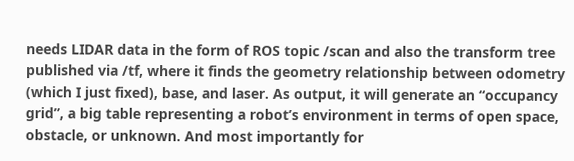needs LIDAR data in the form of ROS topic /scan and also the transform tree published via /tf, where it finds the geometry relationship between odometry (which I just fixed), base, and laser. As output, it will generate an “occupancy grid”, a big table representing a robot’s environment in terms of open space, obstacle, or unknown. And most importantly for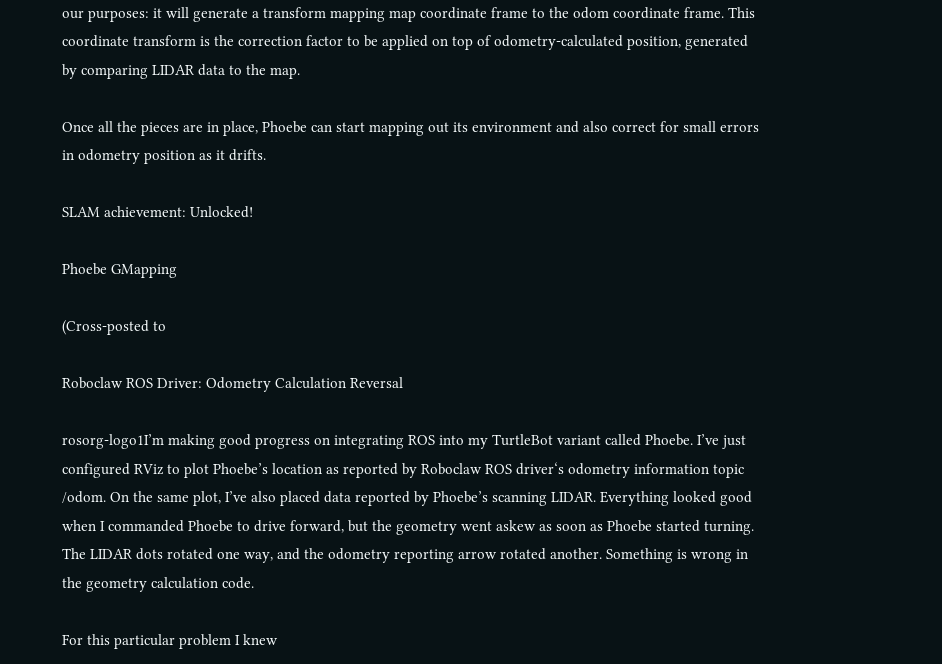our purposes: it will generate a transform mapping map coordinate frame to the odom coordinate frame. This coordinate transform is the correction factor to be applied on top of odometry-calculated position, generated by comparing LIDAR data to the map.

Once all the pieces are in place, Phoebe can start mapping out its environment and also correct for small errors in odometry position as it drifts.

SLAM achievement: Unlocked!

Phoebe GMapping

(Cross-posted to

Roboclaw ROS Driver: Odometry Calculation Reversal

rosorg-logo1I’m making good progress on integrating ROS into my TurtleBot variant called Phoebe. I’ve just configured RViz to plot Phoebe’s location as reported by Roboclaw ROS driver‘s odometry information topic /odom. On the same plot, I’ve also placed data reported by Phoebe’s scanning LIDAR. Everything looked good when I commanded Phoebe to drive forward, but the geometry went askew as soon as Phoebe started turning. The LIDAR dots rotated one way, and the odometry reporting arrow rotated another. Something is wrong in the geometry calculation code.

For this particular problem I knew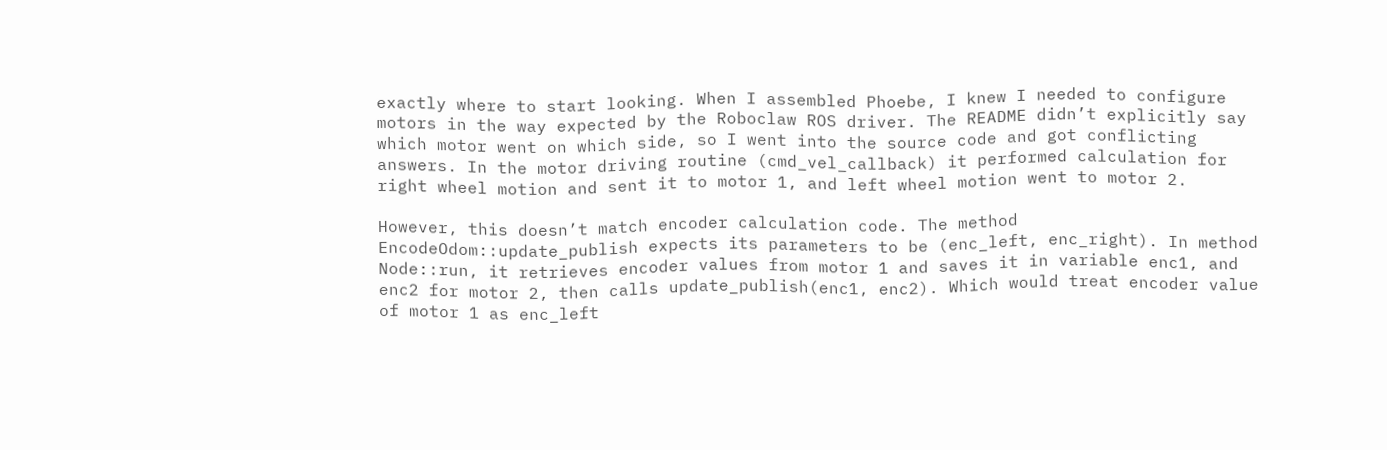exactly where to start looking. When I assembled Phoebe, I knew I needed to configure motors in the way expected by the Roboclaw ROS driver. The README didn’t explicitly say which motor went on which side, so I went into the source code and got conflicting answers. In the motor driving routine (cmd_vel_callback) it performed calculation for right wheel motion and sent it to motor 1, and left wheel motion went to motor 2.

However, this doesn’t match encoder calculation code. The method EncodeOdom::update_publish expects its parameters to be (enc_left, enc_right). In method Node::run, it retrieves encoder values from motor 1 and saves it in variable enc1, and enc2 for motor 2, then calls update_publish(enc1, enc2). Which would treat encoder value of motor 1 as enc_left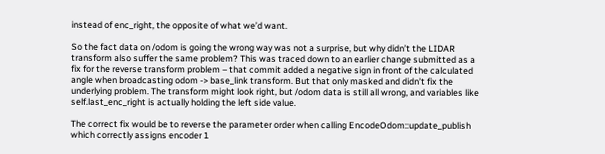instead of enc_right, the opposite of what we’d want.

So the fact data on /odom is going the wrong way was not a surprise, but why didn’t the LIDAR transform also suffer the same problem? This was traced down to an earlier change submitted as a fix for the reverse transform problem – that commit added a negative sign in front of the calculated angle when broadcasting odom -> base_link transform. But that only masked and didn’t fix the underlying problem. The transform might look right, but /odom data is still all wrong, and variables like self.last_enc_right is actually holding the left side value.

The correct fix would be to reverse the parameter order when calling EncodeOdom::update_publish which correctly assigns encoder 1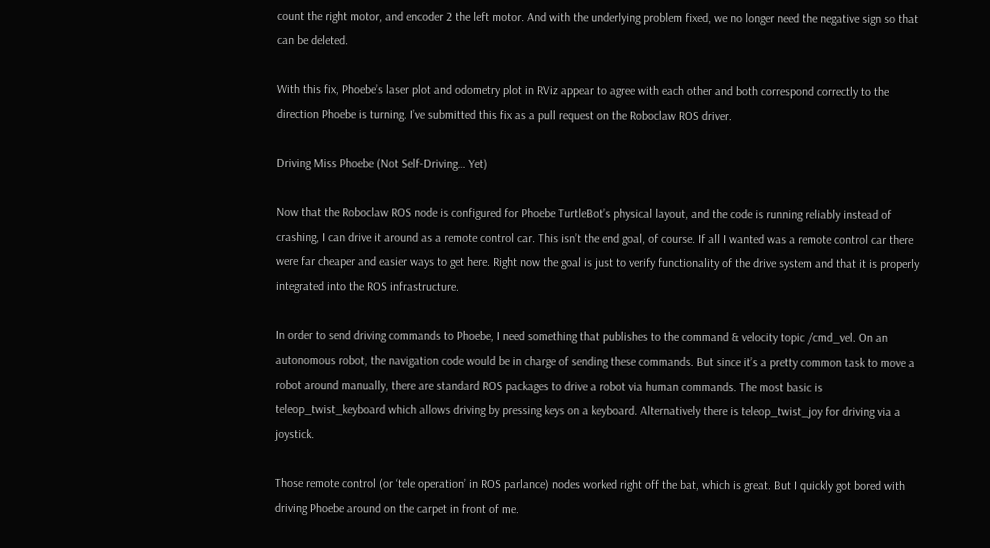count the right motor, and encoder 2 the left motor. And with the underlying problem fixed, we no longer need the negative sign so that can be deleted.

With this fix, Phoebe’s laser plot and odometry plot in RViz appear to agree with each other and both correspond correctly to the direction Phoebe is turning. I’ve submitted this fix as a pull request on the Roboclaw ROS driver.

Driving Miss Phoebe (Not Self-Driving… Yet)

Now that the Roboclaw ROS node is configured for Phoebe TurtleBot’s physical layout, and the code is running reliably instead of crashing, I can drive it around as a remote control car. This isn’t the end goal, of course. If all I wanted was a remote control car there were far cheaper and easier ways to get here. Right now the goal is just to verify functionality of the drive system and that it is properly integrated into the ROS infrastructure.

In order to send driving commands to Phoebe, I need something that publishes to the command & velocity topic /cmd_vel. On an autonomous robot, the navigation code would be in charge of sending these commands. But since it’s a pretty common task to move a robot around manually, there are standard ROS packages to drive a robot via human commands. The most basic is teleop_twist_keyboard which allows driving by pressing keys on a keyboard. Alternatively there is teleop_twist_joy for driving via a joystick.

Those remote control (or ‘tele operation’ in ROS parlance) nodes worked right off the bat, which is great. But I quickly got bored with driving Phoebe around on the carpet in front of me.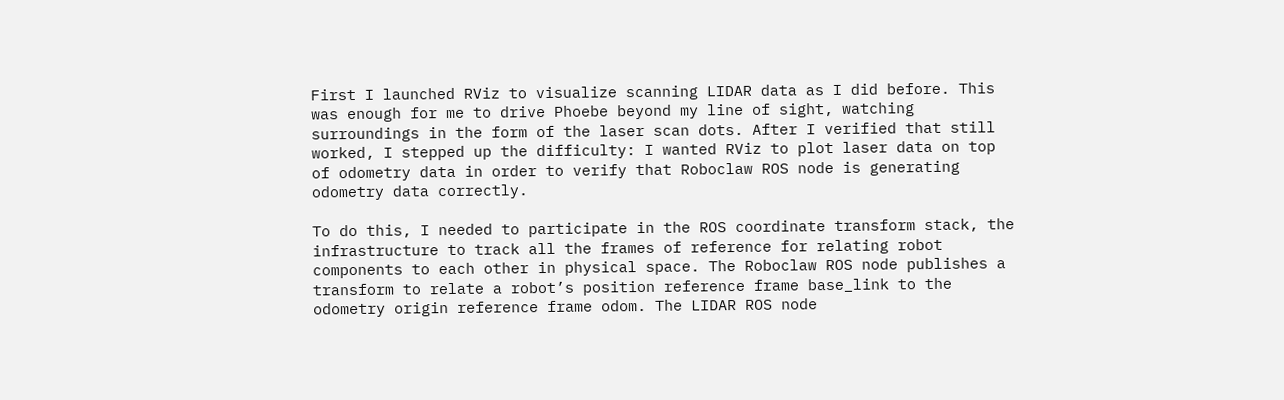First I launched RViz to visualize scanning LIDAR data as I did before. This was enough for me to drive Phoebe beyond my line of sight, watching surroundings in the form of the laser scan dots. After I verified that still worked, I stepped up the difficulty: I wanted RViz to plot laser data on top of odometry data in order to verify that Roboclaw ROS node is generating odometry data correctly.

To do this, I needed to participate in the ROS coordinate transform stack, the infrastructure to track all the frames of reference for relating robot components to each other in physical space. The Roboclaw ROS node publishes a transform to relate a robot’s position reference frame base_link to the odometry origin reference frame odom. The LIDAR ROS node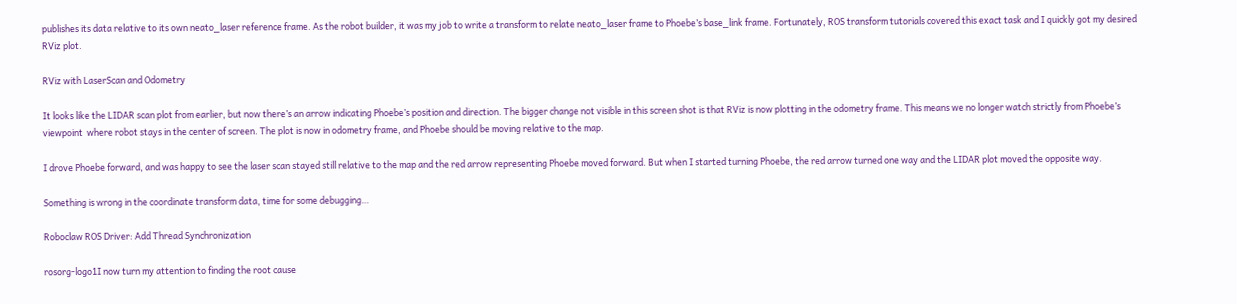publishes its data relative to its own neato_laser reference frame. As the robot builder, it was my job to write a transform to relate neato_laser frame to Phoebe’s base_link frame. Fortunately, ROS transform tutorials covered this exact task and I quickly got my desired RViz plot.

RViz with LaserScan and Odometry

It looks like the LIDAR scan plot from earlier, but now there’s an arrow indicating Phoebe’s position and direction. The bigger change not visible in this screen shot is that RViz is now plotting in the odometry frame. This means we no longer watch strictly from Phoebe’s viewpoint  where robot stays in the center of screen. The plot is now in odometry frame, and Phoebe should be moving relative to the map.

I drove Phoebe forward, and was happy to see the laser scan stayed still relative to the map and the red arrow representing Phoebe moved forward. But when I started turning Phoebe, the red arrow turned one way and the LIDAR plot moved the opposite way.

Something is wrong in the coordinate transform data, time for some debugging…

Roboclaw ROS Driver: Add Thread Synchronization

rosorg-logo1I now turn my attention to finding the root cause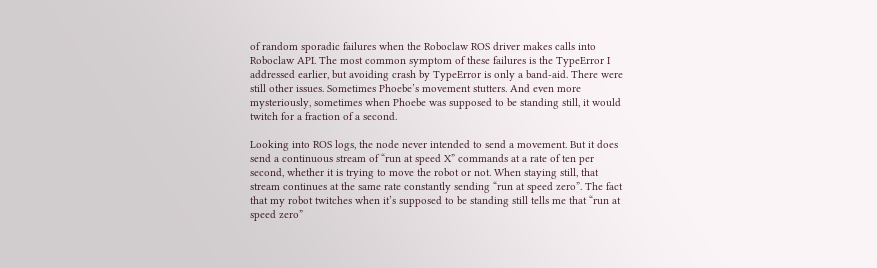of random sporadic failures when the Roboclaw ROS driver makes calls into Roboclaw API. The most common symptom of these failures is the TypeError I addressed earlier, but avoiding crash by TypeError is only a band-aid. There were still other issues. Sometimes Phoebe’s movement stutters. And even more mysteriously, sometimes when Phoebe was supposed to be standing still, it would twitch for a fraction of a second.

Looking into ROS logs, the node never intended to send a movement. But it does send a continuous stream of “run at speed X” commands at a rate of ten per second, whether it is trying to move the robot or not. When staying still, that stream continues at the same rate constantly sending “run at speed zero”. The fact that my robot twitches when it’s supposed to be standing still tells me that “run at speed zero”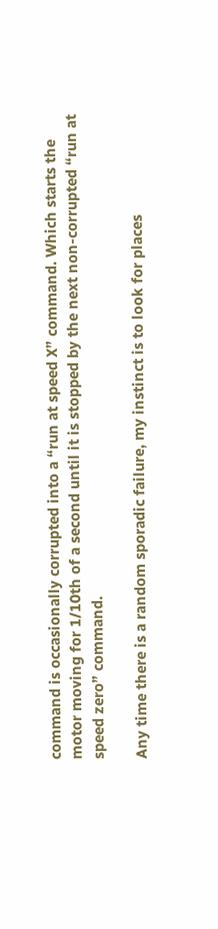command is occasionally corrupted into a “run at speed X” command. Which starts the motor moving for 1/10th of a second until it is stopped by the next non-corrupted “run at speed zero” command.

Any time there is a random sporadic failure, my instinct is to look for places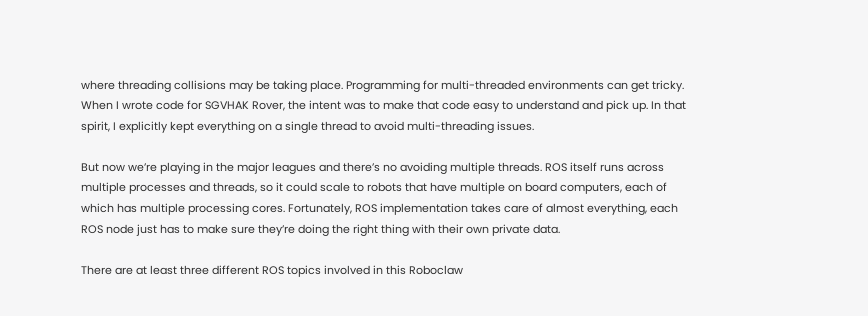where threading collisions may be taking place. Programming for multi-threaded environments can get tricky. When I wrote code for SGVHAK Rover, the intent was to make that code easy to understand and pick up. In that spirit, I explicitly kept everything on a single thread to avoid multi-threading issues.

But now we’re playing in the major leagues and there’s no avoiding multiple threads. ROS itself runs across multiple processes and threads, so it could scale to robots that have multiple on board computers, each of which has multiple processing cores. Fortunately, ROS implementation takes care of almost everything, each ROS node just has to make sure they’re doing the right thing with their own private data.

There are at least three different ROS topics involved in this Roboclaw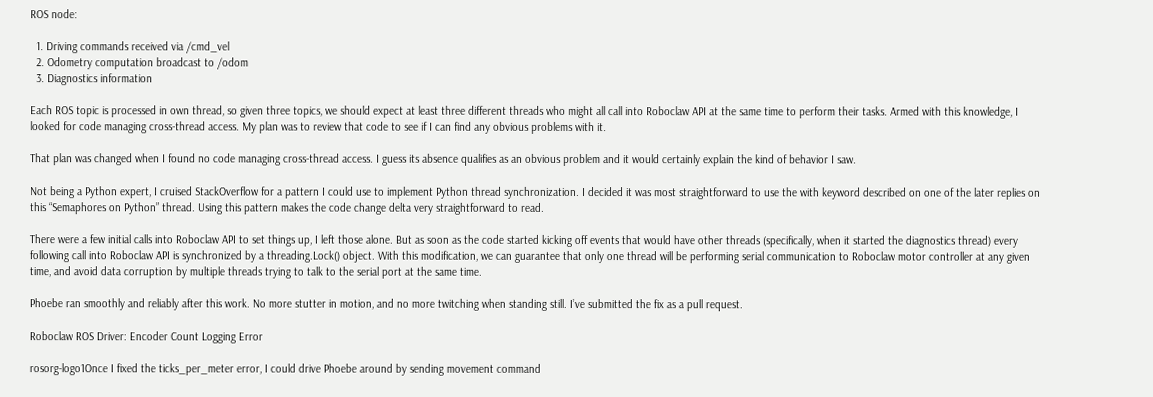ROS node:

  1. Driving commands received via /cmd_vel
  2. Odometry computation broadcast to /odom
  3. Diagnostics information

Each ROS topic is processed in own thread, so given three topics, we should expect at least three different threads who might all call into Roboclaw API at the same time to perform their tasks. Armed with this knowledge, I looked for code managing cross-thread access. My plan was to review that code to see if I can find any obvious problems with it.

That plan was changed when I found no code managing cross-thread access. I guess its absence qualifies as an obvious problem and it would certainly explain the kind of behavior I saw.

Not being a Python expert, I cruised StackOverflow for a pattern I could use to implement Python thread synchronization. I decided it was most straightforward to use the with keyword described on one of the later replies on this “Semaphores on Python” thread. Using this pattern makes the code change delta very straightforward to read.

There were a few initial calls into Roboclaw API to set things up, I left those alone. But as soon as the code started kicking off events that would have other threads (specifically, when it started the diagnostics thread) every following call into Roboclaw API is synchronized by a threading.Lock() object. With this modification, we can guarantee that only one thread will be performing serial communication to Roboclaw motor controller at any given time, and avoid data corruption by multiple threads trying to talk to the serial port at the same time.

Phoebe ran smoothly and reliably after this work. No more stutter in motion, and no more twitching when standing still. I’ve submitted the fix as a pull request.

Roboclaw ROS Driver: Encoder Count Logging Error

rosorg-logo1Once I fixed the ticks_per_meter error, I could drive Phoebe around by sending movement command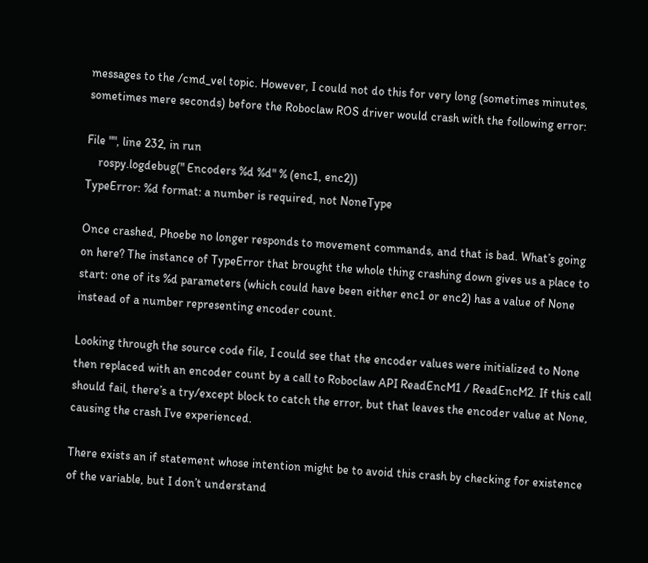messages to the /cmd_vel topic. However, I could not do this for very long (sometimes minutes, sometimes mere seconds) before the Roboclaw ROS driver would crash with the following error:

File "", line 232, in run
    rospy.logdebug(" Encoders %d %d" % (enc1, enc2))
TypeError: %d format: a number is required, not NoneType

Once crashed, Phoebe no longer responds to movement commands, and that is bad. What’s going on here? The instance of TypeError that brought the whole thing crashing down gives us a place to start: one of its %d parameters (which could have been either enc1 or enc2) has a value of None instead of a number representing encoder count.

Looking through the source code file, I could see that the encoder values were initialized to None then replaced with an encoder count by a call to Roboclaw API ReadEncM1 / ReadEncM2. If this call should fail, there’s a try/except block to catch the error, but that leaves the encoder value at None, causing the crash I’ve experienced.

There exists an if statement whose intention might be to avoid this crash by checking for existence of the variable, but I don’t understand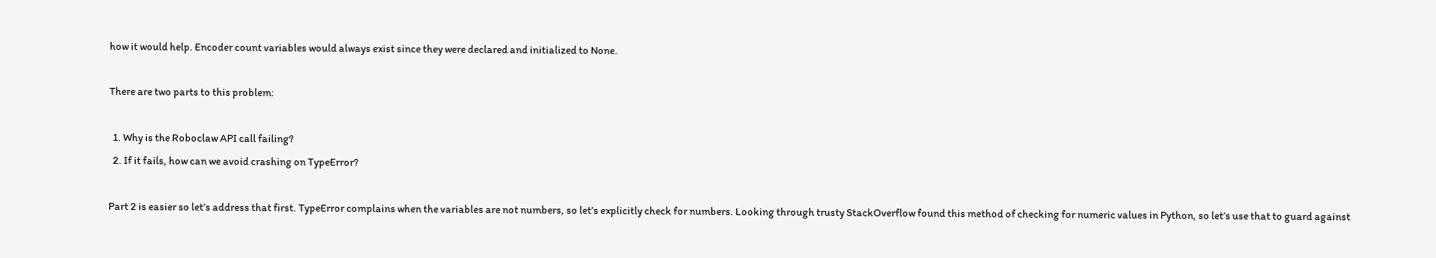how it would help. Encoder count variables would always exist since they were declared and initialized to None.

There are two parts to this problem:

  1. Why is the Roboclaw API call failing?
  2. If it fails, how can we avoid crashing on TypeError?

Part 2 is easier so let’s address that first. TypeError complains when the variables are not numbers, so let’s explicitly check for numbers. Looking through trusty StackOverflow found this method of checking for numeric values in Python, so let’s use that to guard against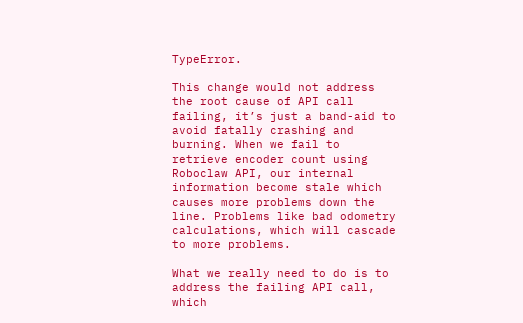TypeError.

This change would not address the root cause of API call failing, it’s just a band-aid to avoid fatally crashing and burning. When we fail to retrieve encoder count using Roboclaw API, our internal information become stale which causes more problems down the line. Problems like bad odometry calculations, which will cascade to more problems.

What we really need to do is to address the failing API call, which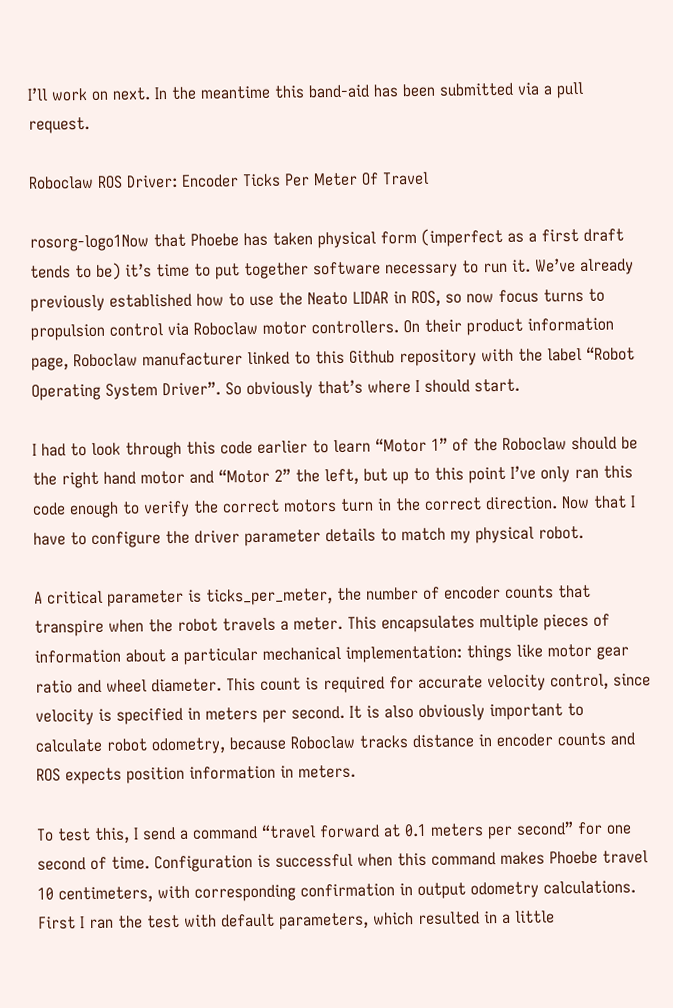I’ll work on next. In the meantime this band-aid has been submitted via a pull request.

Roboclaw ROS Driver: Encoder Ticks Per Meter Of Travel

rosorg-logo1Now that Phoebe has taken physical form (imperfect as a first draft tends to be) it’s time to put together software necessary to run it. We’ve already previously established how to use the Neato LIDAR in ROS, so now focus turns to propulsion control via Roboclaw motor controllers. On their product information page, Roboclaw manufacturer linked to this Github repository with the label “Robot Operating System Driver”. So obviously that’s where I should start.

I had to look through this code earlier to learn “Motor 1” of the Roboclaw should be the right hand motor and “Motor 2” the left, but up to this point I’ve only ran this code enough to verify the correct motors turn in the correct direction. Now that I have to configure the driver parameter details to match my physical robot.

A critical parameter is ticks_per_meter, the number of encoder counts that transpire when the robot travels a meter. This encapsulates multiple pieces of information about a particular mechanical implementation: things like motor gear ratio and wheel diameter. This count is required for accurate velocity control, since velocity is specified in meters per second. It is also obviously important to calculate robot odometry, because Roboclaw tracks distance in encoder counts and ROS expects position information in meters.

To test this, I send a command “travel forward at 0.1 meters per second” for one second of time. Configuration is successful when this command makes Phoebe travel 10 centimeters, with corresponding confirmation in output odometry calculations. First I ran the test with default parameters, which resulted in a little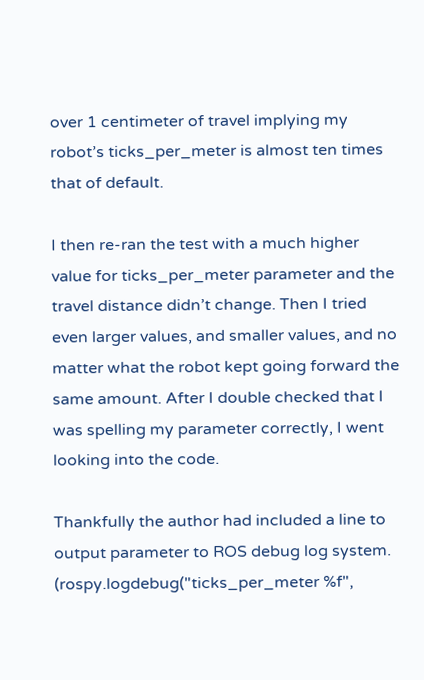over 1 centimeter of travel implying my robot’s ticks_per_meter is almost ten times that of default.

I then re-ran the test with a much higher value for ticks_per_meter parameter and the travel distance didn’t change. Then I tried even larger values, and smaller values, and no matter what the robot kept going forward the same amount. After I double checked that I was spelling my parameter correctly, I went looking into the code.

Thankfully the author had included a line to output parameter to ROS debug log system. (rospy.logdebug("ticks_per_meter %f",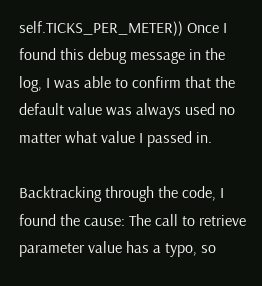self.TICKS_PER_METER)) Once I found this debug message in the log, I was able to confirm that the default value was always used no matter what value I passed in.

Backtracking through the code, I found the cause: The call to retrieve parameter value has a typo, so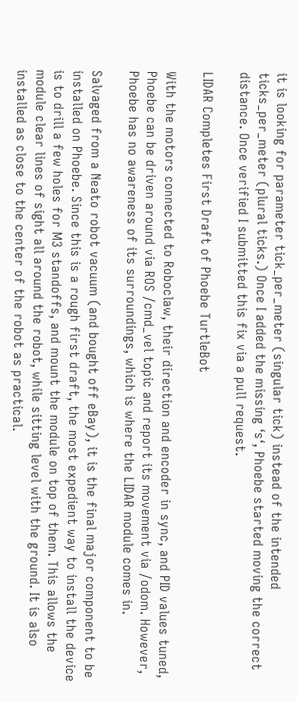it is looking for parameter tick_per_meter (singular tick) instead of the intended ticks_per_meter (plural ticks.) Once I added the missing ‘s‘, Phoebe started moving the correct distance. Once verified I submitted this fix via a pull request.

LIDAR Completes First Draft of Phoebe TurtleBot

With the motors connected to Roboclaw, their direction and encoder in sync, and PID values tuned, Phoebe can be driven around via ROS /cmd_vel topic and report its movement via /odom. However, Phoebe has no awareness of its surroundings, which is where the LIDAR module comes in.

Salvaged from a Neato robot vacuum (and bought off eBay), it is the final major component to be installed on Phoebe. Since this is a rough first draft, the most expedient way to install the device is to drill a few holes for M3 standoffs, and mount the module on top of them. This allows the module clear lines of sight all around the robot, while sitting level with the ground. It is also installed as close to the center of the robot as practical.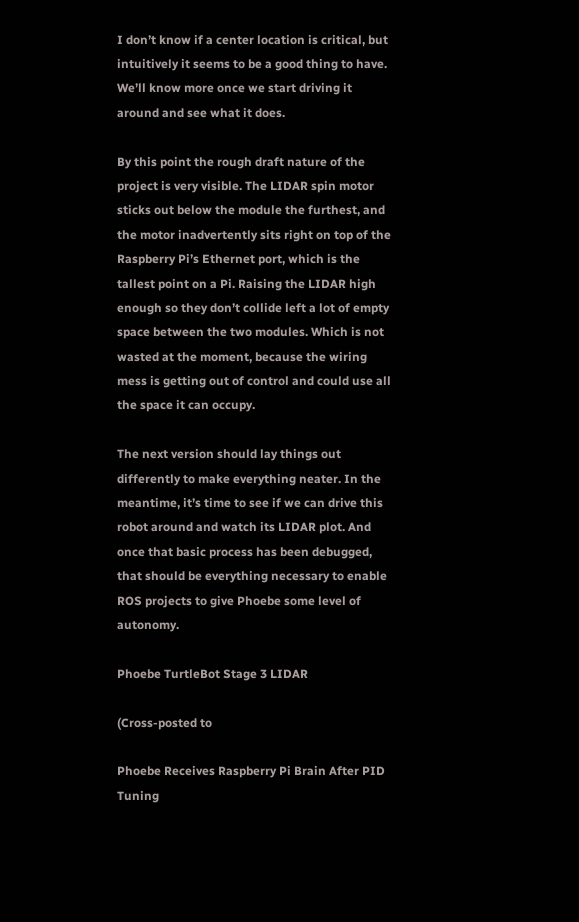I don’t know if a center location is critical, but intuitively it seems to be a good thing to have. We’ll know more once we start driving it around and see what it does.

By this point the rough draft nature of the project is very visible. The LIDAR spin motor sticks out below the module the furthest, and the motor inadvertently sits right on top of the Raspberry Pi’s Ethernet port, which is the tallest point on a Pi. Raising the LIDAR high enough so they don’t collide left a lot of empty space between the two modules. Which is not wasted at the moment, because the wiring mess is getting out of control and could use all the space it can occupy.

The next version should lay things out differently to make everything neater. In the meantime, it’s time to see if we can drive this robot around and watch its LIDAR plot. And once that basic process has been debugged, that should be everything necessary to enable ROS projects to give Phoebe some level of autonomy.

Phoebe TurtleBot Stage 3 LIDAR

(Cross-posted to

Phoebe Receives Raspberry Pi Brain After PID Tuning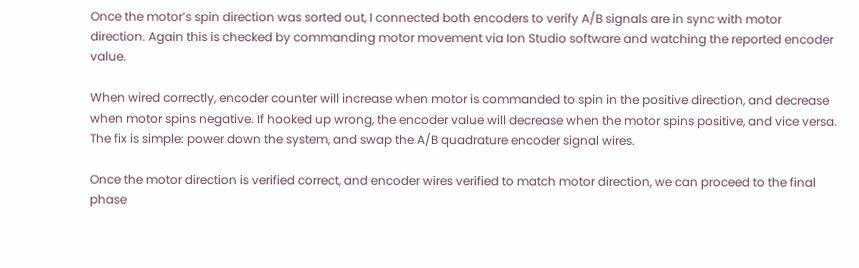Once the motor’s spin direction was sorted out, I connected both encoders to verify A/B signals are in sync with motor direction. Again this is checked by commanding motor movement via Ion Studio software and watching the reported encoder value.

When wired correctly, encoder counter will increase when motor is commanded to spin in the positive direction, and decrease when motor spins negative. If hooked up wrong, the encoder value will decrease when the motor spins positive, and vice versa. The fix is simple: power down the system, and swap the A/B quadrature encoder signal wires.

Once the motor direction is verified correct, and encoder wires verified to match motor direction, we can proceed to the final phase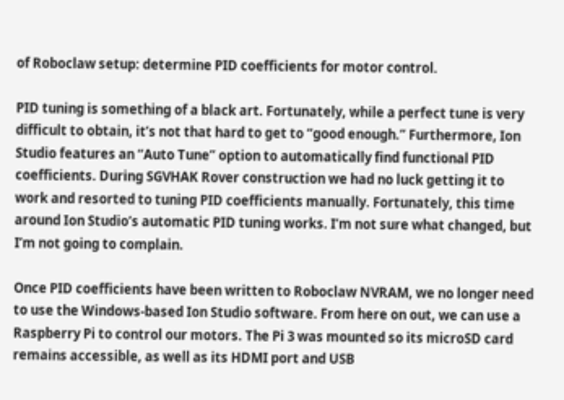of Roboclaw setup: determine PID coefficients for motor control.

PID tuning is something of a black art. Fortunately, while a perfect tune is very difficult to obtain, it’s not that hard to get to “good enough.” Furthermore, Ion Studio features an “Auto Tune” option to automatically find functional PID coefficients. During SGVHAK Rover construction we had no luck getting it to work and resorted to tuning PID coefficients manually. Fortunately, this time around Ion Studio’s automatic PID tuning works. I’m not sure what changed, but I’m not going to complain.

Once PID coefficients have been written to Roboclaw NVRAM, we no longer need to use the Windows-based Ion Studio software. From here on out, we can use a Raspberry Pi to control our motors. The Pi 3 was mounted so its microSD card remains accessible, as well as its HDMI port and USB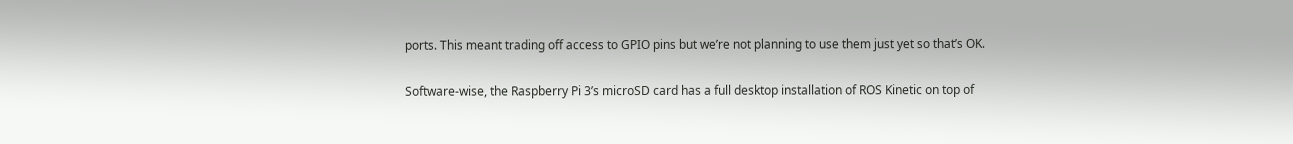ports. This meant trading off access to GPIO pins but we’re not planning to use them just yet so that’s OK.

Software-wise, the Raspberry Pi 3’s microSD card has a full desktop installation of ROS Kinetic on top of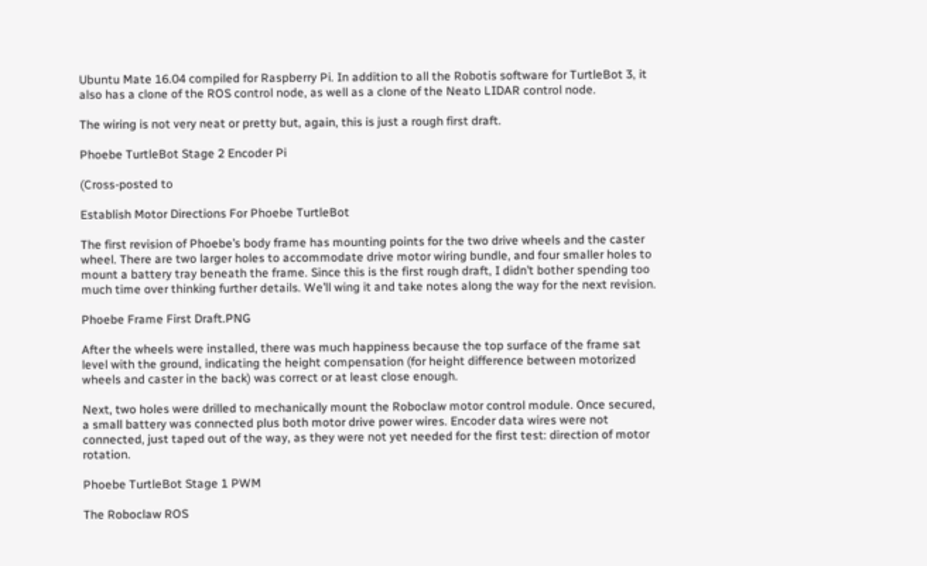Ubuntu Mate 16.04 compiled for Raspberry Pi. In addition to all the Robotis software for TurtleBot 3, it also has a clone of the ROS control node, as well as a clone of the Neato LIDAR control node.

The wiring is not very neat or pretty but, again, this is just a rough first draft.

Phoebe TurtleBot Stage 2 Encoder Pi

(Cross-posted to

Establish Motor Directions For Phoebe TurtleBot

The first revision of Phoebe’s body frame has mounting points for the two drive wheels and the caster wheel. There are two larger holes to accommodate drive motor wiring bundle, and four smaller holes to mount a battery tray beneath the frame. Since this is the first rough draft, I didn’t bother spending too much time over thinking further details. We’ll wing it and take notes along the way for the next revision.

Phoebe Frame First Draft.PNG

After the wheels were installed, there was much happiness because the top surface of the frame sat level with the ground, indicating the height compensation (for height difference between motorized wheels and caster in the back) was correct or at least close enough.

Next, two holes were drilled to mechanically mount the Roboclaw motor control module. Once secured, a small battery was connected plus both motor drive power wires. Encoder data wires were not connected, just taped out of the way, as they were not yet needed for the first test: direction of motor rotation.

Phoebe TurtleBot Stage 1 PWM

The Roboclaw ROS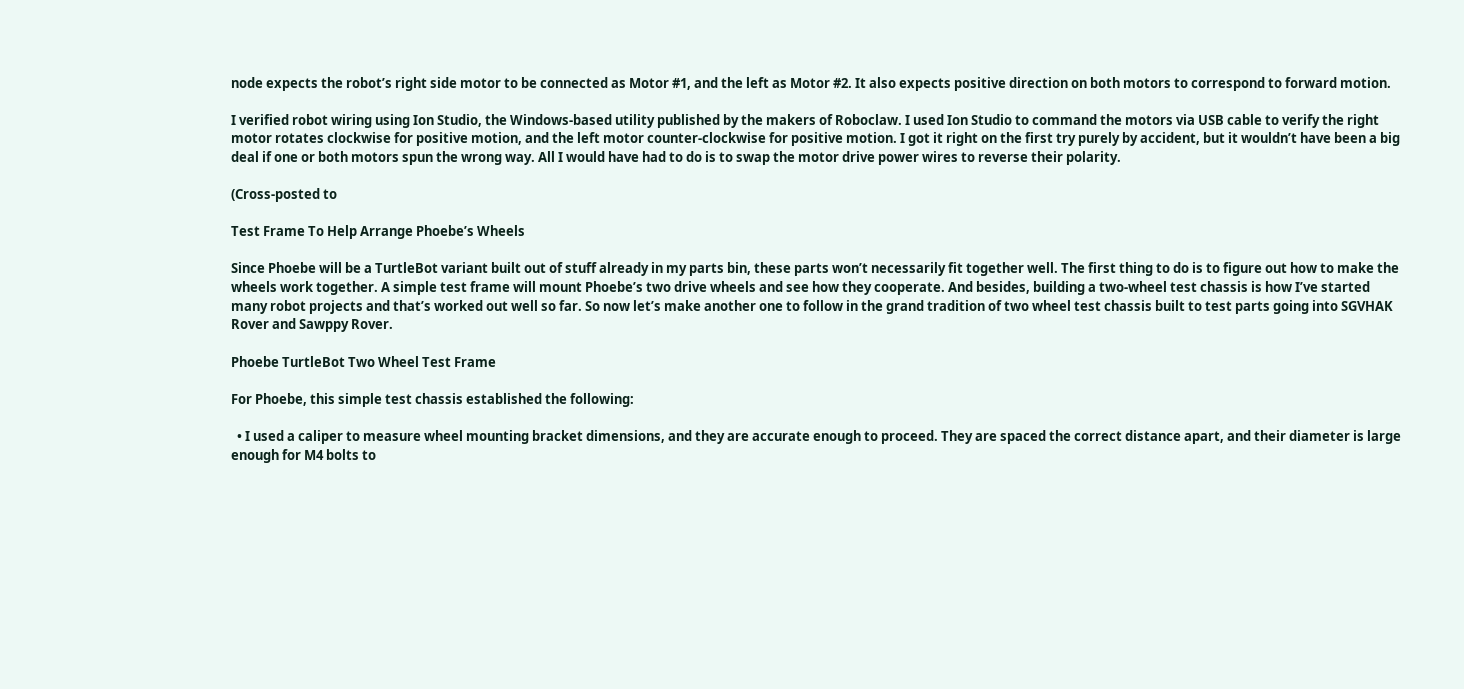node expects the robot’s right side motor to be connected as Motor #1, and the left as Motor #2. It also expects positive direction on both motors to correspond to forward motion.

I verified robot wiring using Ion Studio, the Windows-based utility published by the makers of Roboclaw. I used Ion Studio to command the motors via USB cable to verify the right motor rotates clockwise for positive motion, and the left motor counter-clockwise for positive motion. I got it right on the first try purely by accident, but it wouldn’t have been a big deal if one or both motors spun the wrong way. All I would have had to do is to swap the motor drive power wires to reverse their polarity.

(Cross-posted to

Test Frame To Help Arrange Phoebe’s Wheels

Since Phoebe will be a TurtleBot variant built out of stuff already in my parts bin, these parts won’t necessarily fit together well. The first thing to do is to figure out how to make the wheels work together. A simple test frame will mount Phoebe’s two drive wheels and see how they cooperate. And besides, building a two-wheel test chassis is how I’ve started many robot projects and that’s worked out well so far. So now let’s make another one to follow in the grand tradition of two wheel test chassis built to test parts going into SGVHAK Rover and Sawppy Rover.

Phoebe TurtleBot Two Wheel Test Frame

For Phoebe, this simple test chassis established the following:

  • I used a caliper to measure wheel mounting bracket dimensions, and they are accurate enough to proceed. They are spaced the correct distance apart, and their diameter is large enough for M4 bolts to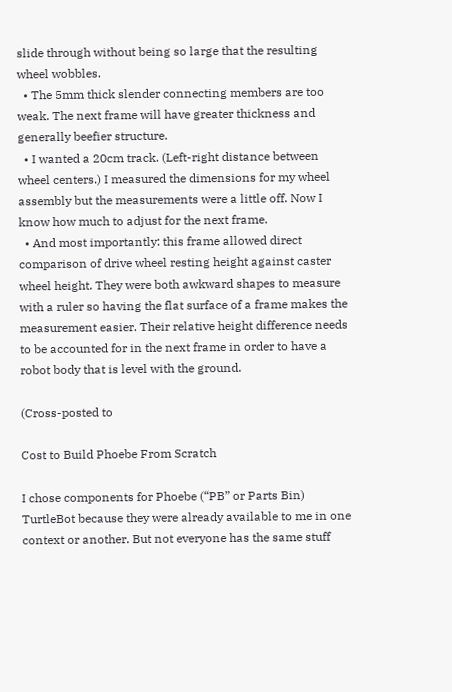slide through without being so large that the resulting wheel wobbles.
  • The 5mm thick slender connecting members are too weak. The next frame will have greater thickness and generally beefier structure.
  • I wanted a 20cm track. (Left-right distance between wheel centers.) I measured the dimensions for my wheel assembly but the measurements were a little off. Now I know how much to adjust for the next frame.
  • And most importantly: this frame allowed direct comparison of drive wheel resting height against caster wheel height. They were both awkward shapes to measure with a ruler so having the flat surface of a frame makes the measurement easier. Their relative height difference needs to be accounted for in the next frame in order to have a robot body that is level with the ground.

(Cross-posted to

Cost to Build Phoebe From Scratch

I chose components for Phoebe (“PB” or Parts Bin) TurtleBot because they were already available to me in one context or another. But not everyone has the same stuff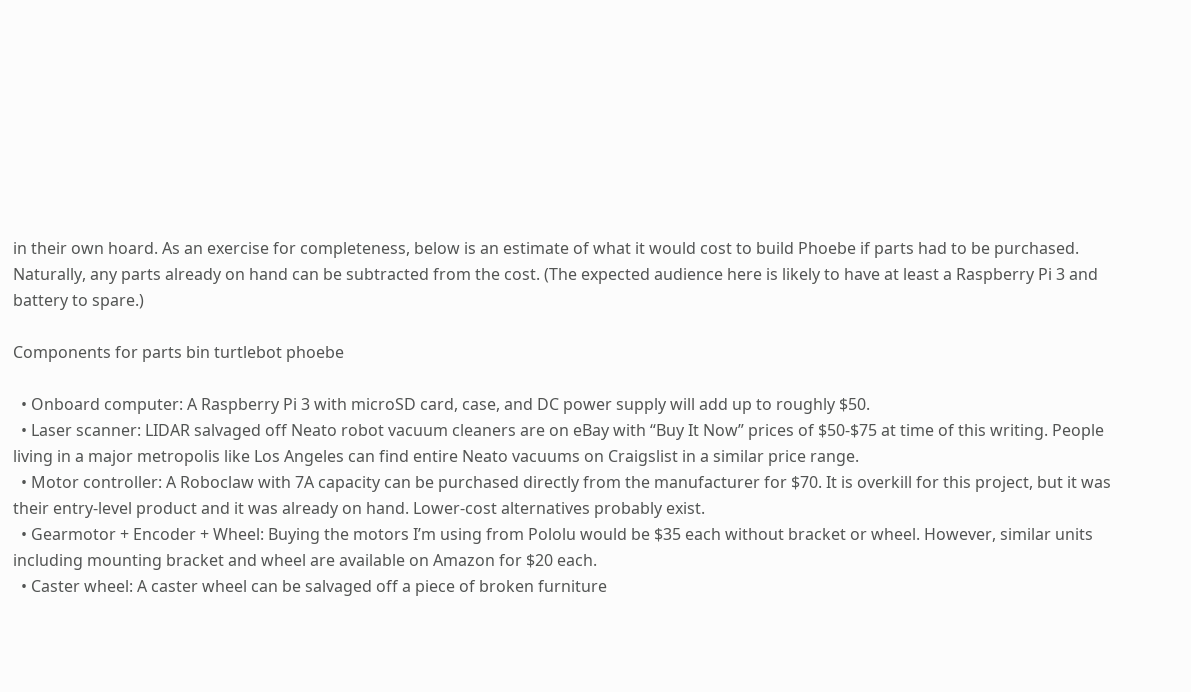in their own hoard. As an exercise for completeness, below is an estimate of what it would cost to build Phoebe if parts had to be purchased. Naturally, any parts already on hand can be subtracted from the cost. (The expected audience here is likely to have at least a Raspberry Pi 3 and battery to spare.)

Components for parts bin turtlebot phoebe

  • Onboard computer: A Raspberry Pi 3 with microSD card, case, and DC power supply will add up to roughly $50.
  • Laser scanner: LIDAR salvaged off Neato robot vacuum cleaners are on eBay with “Buy It Now” prices of $50-$75 at time of this writing. People living in a major metropolis like Los Angeles can find entire Neato vacuums on Craigslist in a similar price range.
  • Motor controller: A Roboclaw with 7A capacity can be purchased directly from the manufacturer for $70. It is overkill for this project, but it was their entry-level product and it was already on hand. Lower-cost alternatives probably exist.
  • Gearmotor + Encoder + Wheel: Buying the motors I’m using from Pololu would be $35 each without bracket or wheel. However, similar units including mounting bracket and wheel are available on Amazon for $20 each.
  • Caster wheel: A caster wheel can be salvaged off a piece of broken furniture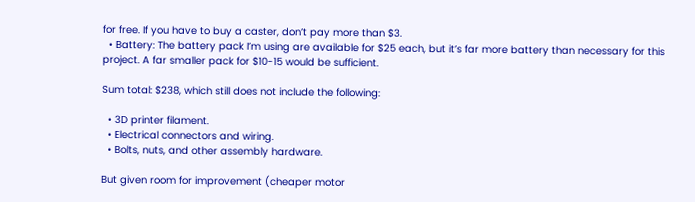for free. If you have to buy a caster, don’t pay more than $3.
  • Battery: The battery pack I’m using are available for $25 each, but it’s far more battery than necessary for this project. A far smaller pack for $10-15 would be sufficient.

Sum total: $238, which still does not include the following:

  • 3D printer filament.
  • Electrical connectors and wiring.
  • Bolts, nuts, and other assembly hardware.

But given room for improvement (cheaper motor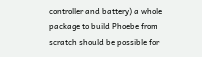controller and battery) a whole package to build Phoebe from scratch should be possible for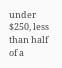under $250, less than half of a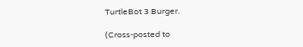TurtleBot 3 Burger.

(Cross-posted to